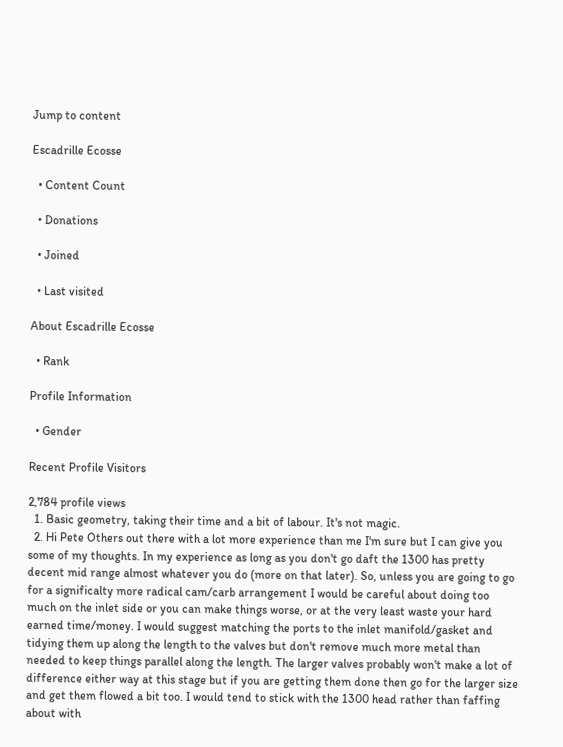Jump to content

Escadrille Ecosse

  • Content Count

  • Donations

  • Joined

  • Last visited

About Escadrille Ecosse

  • Rank

Profile Information

  • Gender

Recent Profile Visitors

2,784 profile views
  1. Basic geometry, taking their time and a bit of labour. It's not magic.
  2. Hi Pete Others out there with a lot more experience than me I'm sure but I can give you some of my thoughts. In my experience as long as you don't go daft the 1300 has pretty decent mid range almost whatever you do (more on that later). So, unless you are going to go for a significalty more radical cam/carb arrangement I would be careful about doing too much on the inlet side or you can make things worse, or at the very least waste your hard earned time/money. I would suggest matching the ports to the inlet manifold/gasket and tidying them up along the length to the valves but don't remove much more metal than needed to keep things parallel along the length. The larger valves probably won't make a lot of difference either way at this stage but if you are getting them done then go for the larger size and get them flowed a bit too. I would tend to stick with the 1300 head rather than faffing about with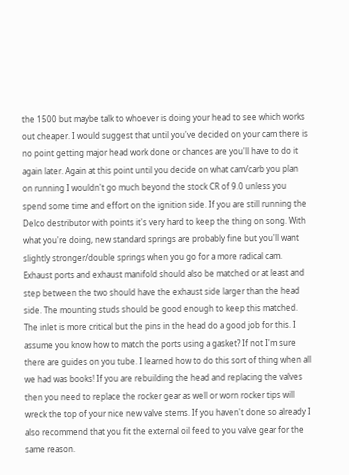the 1500 but maybe talk to whoever is doing your head to see which works out cheaper. I would suggest that until you've decided on your cam there is no point getting major head work done or chances are you'll have to do it again later. Again at this point until you decide on what cam/carb you plan on running I wouldn't go much beyond the stock CR of 9.0 unless you spend some time and effort on the ignition side. If you are still running the Delco destributor with points it's very hard to keep the thing on song. With what you're doing, new standard springs are probably fine but you'll want slightly stronger/double springs when you go for a more radical cam. Exhaust ports and exhaust manifold should also be matched or at least and step between the two should have the exhaust side larger than the head side. The mounting studs should be good enough to keep this matched. The inlet is more critical but the pins in the head do a good job for this. I assume you know how to match the ports using a gasket? If not I'm sure there are guides on you tube. I learned how to do this sort of thing when all we had was books! If you are rebuilding the head and replacing the valves then you need to replace the rocker gear as well or worn rocker tips will wreck the top of your nice new valve stems. If you haven't done so already I also recommend that you fit the external oil feed to you valve gear for the same reason.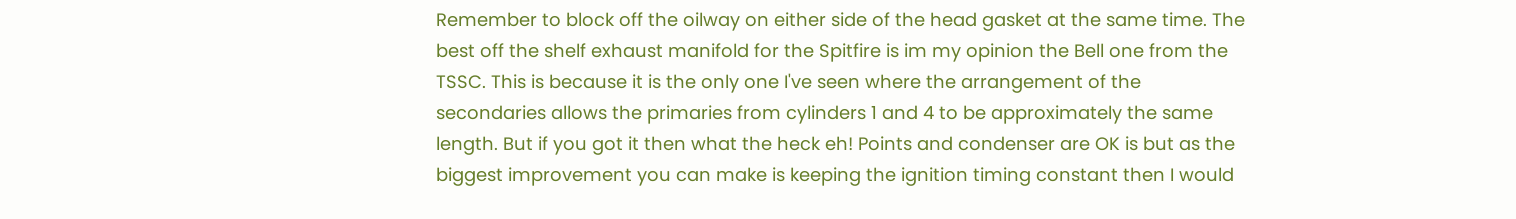Remember to block off the oilway on either side of the head gasket at the same time. The best off the shelf exhaust manifold for the Spitfire is im my opinion the Bell one from the TSSC. This is because it is the only one I've seen where the arrangement of the secondaries allows the primaries from cylinders 1 and 4 to be approximately the same length. But if you got it then what the heck eh! Points and condenser are OK is but as the biggest improvement you can make is keeping the ignition timing constant then I would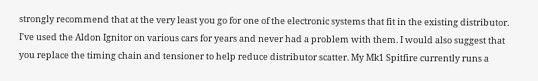strongly recommend that at the very least you go for one of the electronic systems that fit in the existing distributor. I've used the Aldon Ignitor on various cars for years and never had a problem with them. I would also suggest that you replace the timing chain and tensioner to help reduce distributor scatter. My Mk1 Spitfire currently runs a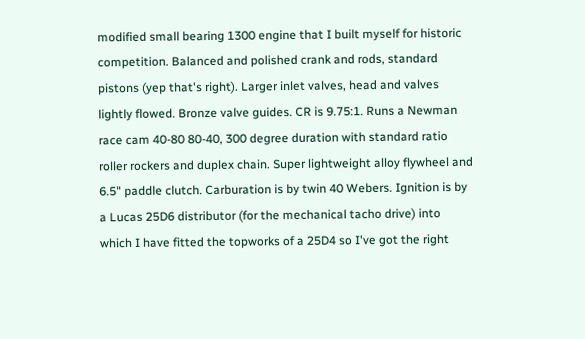modified small bearing 1300 engine that I built myself for historic competition. Balanced and polished crank and rods, standard pistons (yep that's right). Larger inlet valves, head and valves lightly flowed. Bronze valve guides. CR is 9.75:1. Runs a Newman race cam 40-80 80-40, 300 degree duration with standard ratio roller rockers and duplex chain. Super lightweight alloy flywheel and 6.5" paddle clutch. Carburation is by twin 40 Webers. Ignition is by a Lucas 25D6 distributor (for the mechanical tacho drive) into which I have fitted the topworks of a 25D4 so I've got the right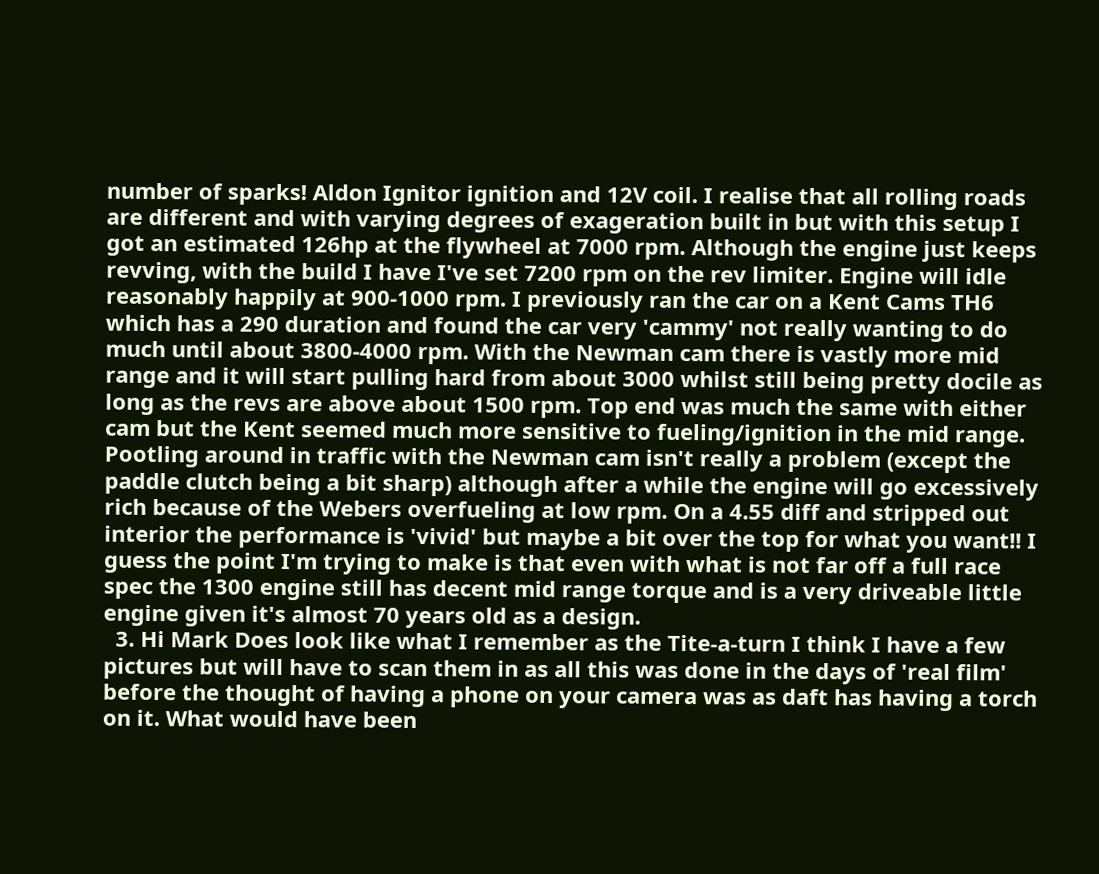number of sparks! Aldon Ignitor ignition and 12V coil. I realise that all rolling roads are different and with varying degrees of exageration built in but with this setup I got an estimated 126hp at the flywheel at 7000 rpm. Although the engine just keeps revving, with the build I have I've set 7200 rpm on the rev limiter. Engine will idle reasonably happily at 900-1000 rpm. I previously ran the car on a Kent Cams TH6 which has a 290 duration and found the car very 'cammy' not really wanting to do much until about 3800-4000 rpm. With the Newman cam there is vastly more mid range and it will start pulling hard from about 3000 whilst still being pretty docile as long as the revs are above about 1500 rpm. Top end was much the same with either cam but the Kent seemed much more sensitive to fueling/ignition in the mid range. Pootling around in traffic with the Newman cam isn't really a problem (except the paddle clutch being a bit sharp) although after a while the engine will go excessively rich because of the Webers overfueling at low rpm. On a 4.55 diff and stripped out interior the performance is 'vivid' but maybe a bit over the top for what you want!! I guess the point I'm trying to make is that even with what is not far off a full race spec the 1300 engine still has decent mid range torque and is a very driveable little engine given it's almost 70 years old as a design.
  3. Hi Mark Does look like what I remember as the Tite-a-turn I think I have a few pictures but will have to scan them in as all this was done in the days of 'real film' before the thought of having a phone on your camera was as daft has having a torch on it. What would have been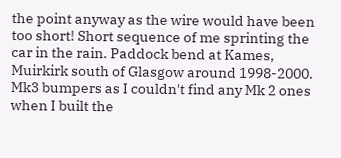the point anyway as the wire would have been too short! Short sequence of me sprinting the car in the rain. Paddock bend at Kames, Muirkirk south of Glasgow around 1998-2000. Mk3 bumpers as I couldn't find any Mk 2 ones when I built the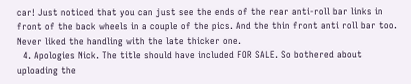car! Just noticed that you can just see the ends of the rear anti-roll bar links in front of the back wheels in a couple of the pics. And the thin front anti roll bar too. Never liked the handling with the late thicker one.
  4. Apologies Nick. The title should have included FOR SALE. So bothered about uploading the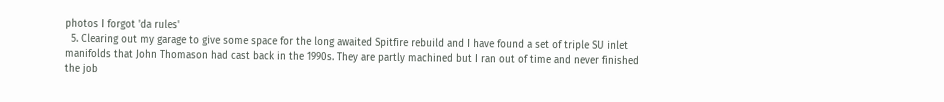photos I forgot 'da rules'
  5. Clearing out my garage to give some space for the long awaited Spitfire rebuild and I have found a set of triple SU inlet manifolds that John Thomason had cast back in the 1990s. They are partly machined but I ran out of time and never finished the job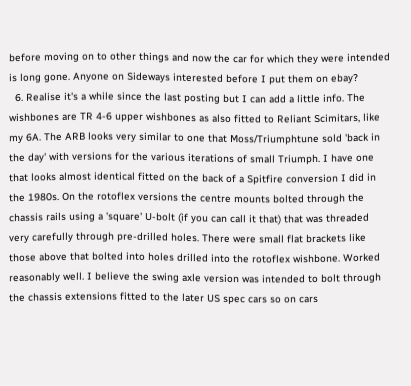before moving on to other things and now the car for which they were intended is long gone. Anyone on Sideways interested before I put them on ebay?
  6. Realise it's a while since the last posting but I can add a little info. The wishbones are TR 4-6 upper wishbones as also fitted to Reliant Scimitars, like my 6A. The ARB looks very similar to one that Moss/Triumphtune sold 'back in the day' with versions for the various iterations of small Triumph. I have one that looks almost identical fitted on the back of a Spitfire conversion I did in the 1980s. On the rotoflex versions the centre mounts bolted through the chassis rails using a 'square' U-bolt (if you can call it that) that was threaded very carefully through pre-drilled holes. There were small flat brackets like those above that bolted into holes drilled into the rotoflex wishbone. Worked reasonably well. I believe the swing axle version was intended to bolt through the chassis extensions fitted to the later US spec cars so on cars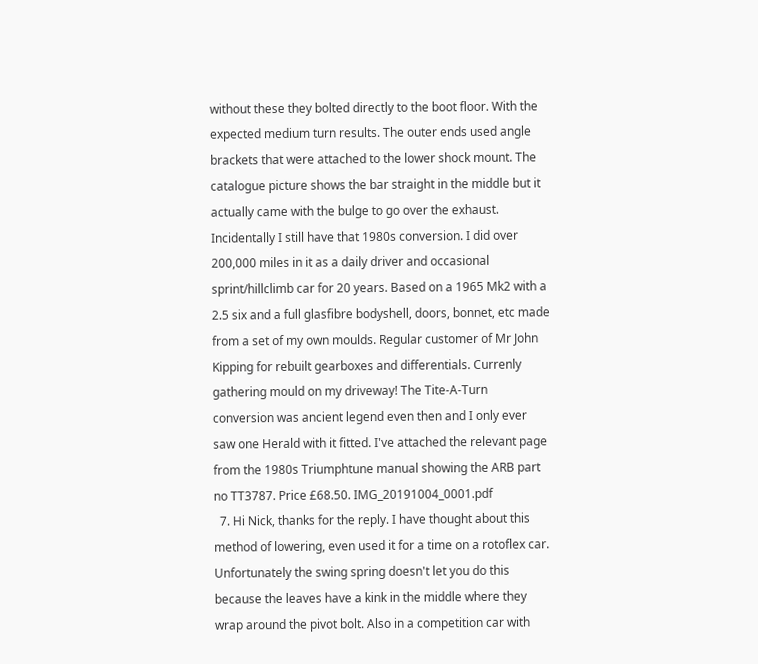without these they bolted directly to the boot floor. With the expected medium turn results. The outer ends used angle brackets that were attached to the lower shock mount. The catalogue picture shows the bar straight in the middle but it actually came with the bulge to go over the exhaust. Incidentally I still have that 1980s conversion. I did over 200,000 miles in it as a daily driver and occasional sprint/hillclimb car for 20 years. Based on a 1965 Mk2 with a 2.5 six and a full glasfibre bodyshell, doors, bonnet, etc made from a set of my own moulds. Regular customer of Mr John Kipping for rebuilt gearboxes and differentials. Currenly gathering mould on my driveway! The Tite-A-Turn conversion was ancient legend even then and I only ever saw one Herald with it fitted. I've attached the relevant page from the 1980s Triumphtune manual showing the ARB part no TT3787. Price £68.50. IMG_20191004_0001.pdf
  7. Hi Nick, thanks for the reply. I have thought about this method of lowering, even used it for a time on a rotoflex car. Unfortunately the swing spring doesn't let you do this because the leaves have a kink in the middle where they wrap around the pivot bolt. Also in a competition car with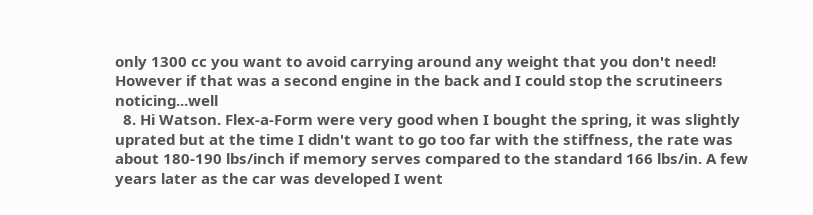only 1300 cc you want to avoid carrying around any weight that you don't need! However if that was a second engine in the back and I could stop the scrutineers noticing...well
  8. Hi Watson. Flex-a-Form were very good when I bought the spring, it was slightly uprated but at the time I didn't want to go too far with the stiffness, the rate was about 180-190 lbs/inch if memory serves compared to the standard 166 lbs/in. A few years later as the car was developed I went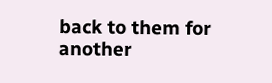back to them for another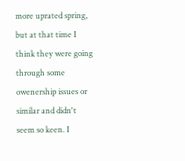more uprated spring, but at that time I think they were going through some owenership issues or similar and didn't seem so keen. I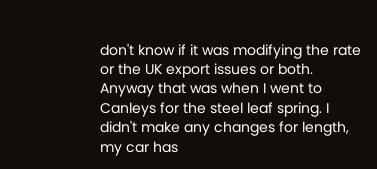don't know if it was modifying the rate or the UK export issues or both. Anyway that was when I went to Canleys for the steel leaf spring. I didn't make any changes for length, my car has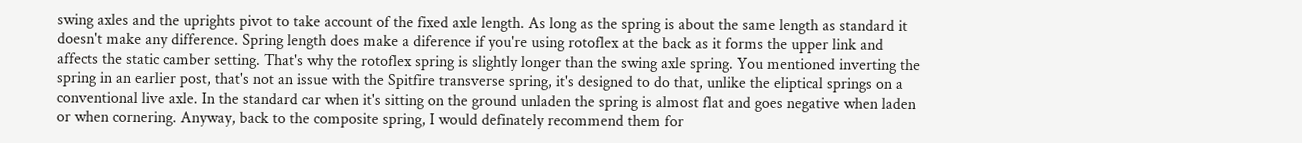swing axles and the uprights pivot to take account of the fixed axle length. As long as the spring is about the same length as standard it doesn't make any difference. Spring length does make a diference if you're using rotoflex at the back as it forms the upper link and affects the static camber setting. That's why the rotoflex spring is slightly longer than the swing axle spring. You mentioned inverting the spring in an earlier post, that's not an issue with the Spitfire transverse spring, it's designed to do that, unlike the eliptical springs on a conventional live axle. In the standard car when it's sitting on the ground unladen the spring is almost flat and goes negative when laden or when cornering. Anyway, back to the composite spring, I would definately recommend them for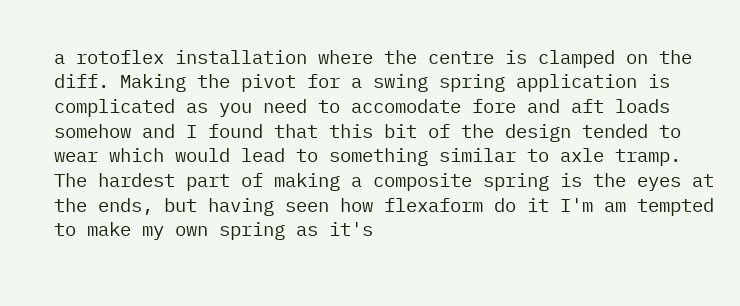a rotoflex installation where the centre is clamped on the diff. Making the pivot for a swing spring application is complicated as you need to accomodate fore and aft loads somehow and I found that this bit of the design tended to wear which would lead to something similar to axle tramp. The hardest part of making a composite spring is the eyes at the ends, but having seen how flexaform do it I'm am tempted to make my own spring as it's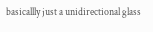basicallly just a unidirectional glass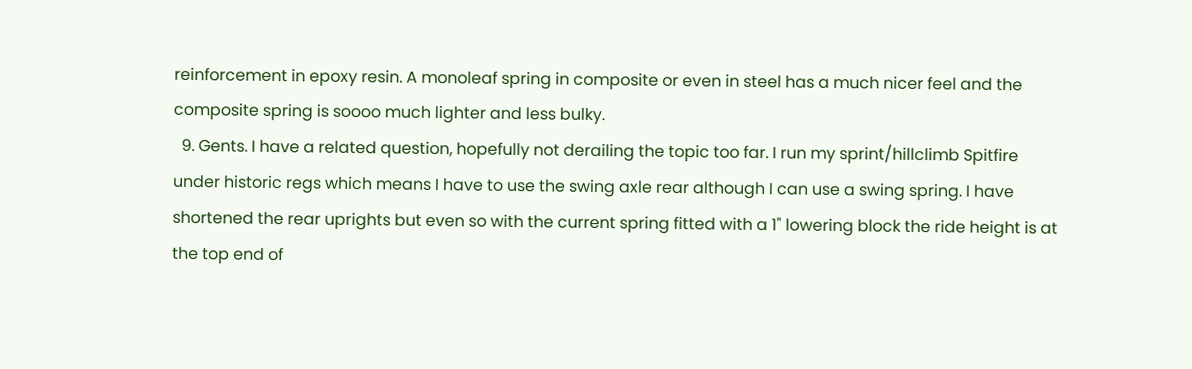reinforcement in epoxy resin. A monoleaf spring in composite or even in steel has a much nicer feel and the composite spring is soooo much lighter and less bulky.
  9. Gents. I have a related question, hopefully not derailing the topic too far. I run my sprint/hillclimb Spitfire under historic regs which means I have to use the swing axle rear although I can use a swing spring. I have shortened the rear uprights but even so with the current spring fitted with a 1" lowering block the ride height is at the top end of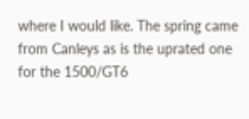where I would like. The spring came from Canleys as is the uprated one for the 1500/GT6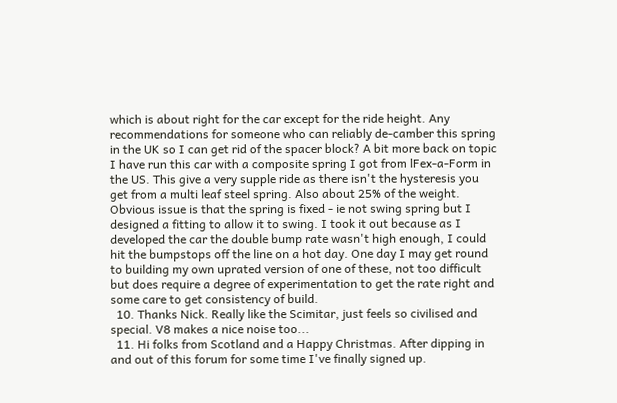which is about right for the car except for the ride height. Any recommendations for someone who can reliably de-camber this spring in the UK so I can get rid of the spacer block? A bit more back on topic I have run this car with a composite spring I got from lFex-a-Form in the US. This give a very supple ride as there isn't the hysteresis you get from a multi leaf steel spring. Also about 25% of the weight. Obvious issue is that the spring is fixed - ie not swing spring but I designed a fitting to allow it to swing. I took it out because as I developed the car the double bump rate wasn't high enough, I could hit the bumpstops off the line on a hot day. One day I may get round to building my own uprated version of one of these, not too difficult but does require a degree of experimentation to get the rate right and some care to get consistency of build.
  10. Thanks Nick. Really like the Scimitar, just feels so civilised and special. V8 makes a nice noise too...
  11. Hi folks from Scotland and a Happy Christmas. After dipping in and out of this forum for some time I've finally signed up.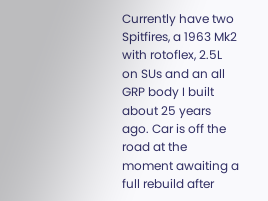Currently have two Spitfires, a 1963 Mk2 with rotoflex, 2.5L on SUs and an all GRP body I built about 25 years ago. Car is off the road at the moment awaiting a full rebuild after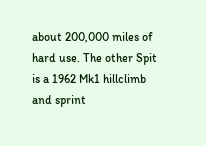about 200,000 miles of hard use. The other Spit is a 1962 Mk1 hillclimb and sprint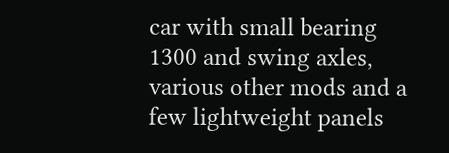car with small bearing 1300 and swing axles, various other mods and a few lightweight panels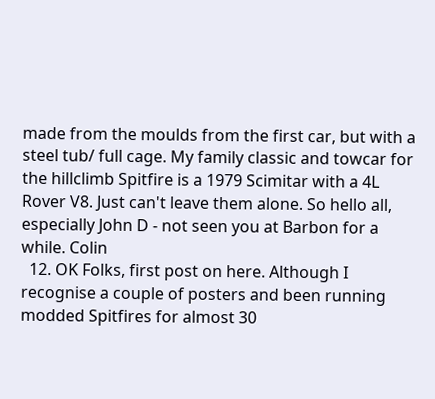made from the moulds from the first car, but with a steel tub/ full cage. My family classic and towcar for the hillclimb Spitfire is a 1979 Scimitar with a 4L Rover V8. Just can't leave them alone. So hello all, especially John D - not seen you at Barbon for a while. Colin
  12. OK Folks, first post on here. Although I recognise a couple of posters and been running modded Spitfires for almost 30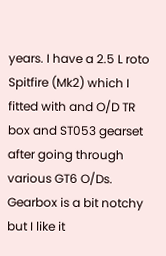years. I have a 2.5 L roto Spitfire (Mk2) which I fitted with and O/D TR box and ST053 gearset after going through various GT6 O/Ds. Gearbox is a bit notchy but I like it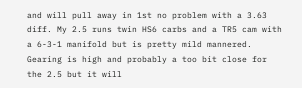and will pull away in 1st no problem with a 3.63 diff. My 2.5 runs twin HS6 carbs and a TR5 cam with a 6-3-1 manifold but is pretty mild mannered. Gearing is high and probably a too bit close for the 2.5 but it will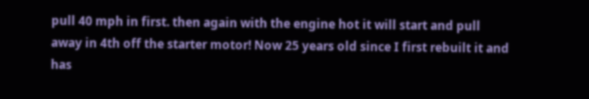pull 40 mph in first. then again with the engine hot it will start and pull away in 4th off the starter motor! Now 25 years old since I first rebuilt it and has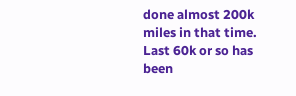done almost 200k miles in that time. Last 60k or so has been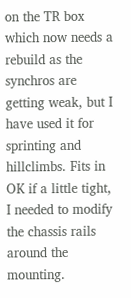on the TR box which now needs a rebuild as the synchros are getting weak, but I have used it for sprinting and hillclimbs. Fits in OK if a little tight, I needed to modify the chassis rails around the mounting.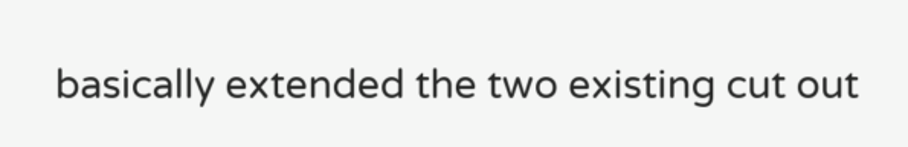basically extended the two existing cut out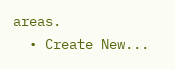areas.
  • Create New...